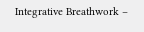Integrative Breathwork –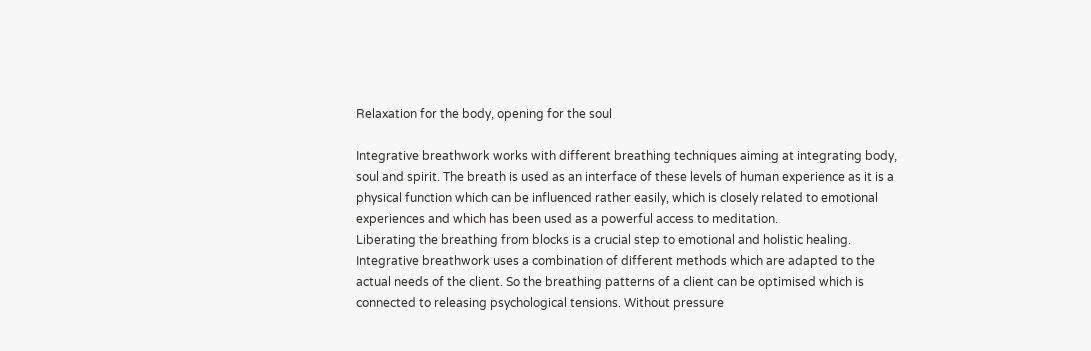Relaxation for the body, opening for the soul

Integrative breathwork works with different breathing techniques aiming at integrating body, soul and spirit. The breath is used as an interface of these levels of human experience as it is a physical function which can be influenced rather easily, which is closely related to emotional experiences and which has been used as a powerful access to meditation.
Liberating the breathing from blocks is a crucial step to emotional and holistic healing. Integrative breathwork uses a combination of different methods which are adapted to the actual needs of the client. So the breathing patterns of a client can be optimised which is connected to releasing psychological tensions. Without pressure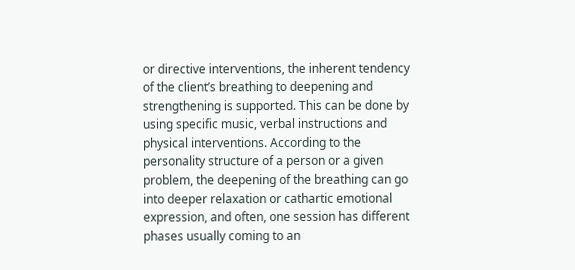or directive interventions, the inherent tendency of the client’s breathing to deepening and strengthening is supported. This can be done by using specific music, verbal instructions and physical interventions. According to the personality structure of a person or a given problem, the deepening of the breathing can go into deeper relaxation or cathartic emotional expression, and often, one session has different phases usually coming to an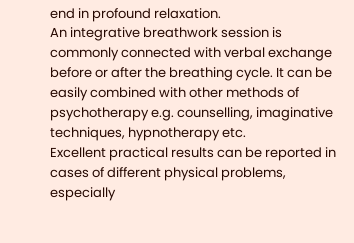end in profound relaxation.
An integrative breathwork session is commonly connected with verbal exchange before or after the breathing cycle. It can be easily combined with other methods of psychotherapy e.g. counselling, imaginative techniques, hypnotherapy etc.
Excellent practical results can be reported in cases of different physical problems, especially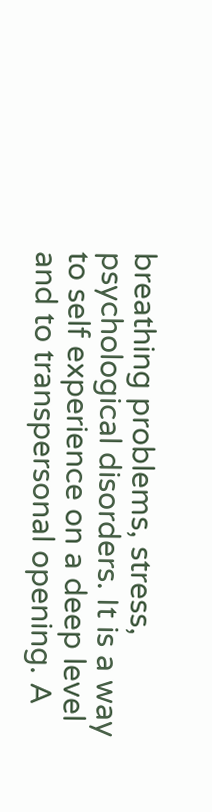breathing problems, stress, psychological disorders. It is a way to self experience on a deep level and to transpersonal opening. A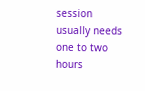session usually needs one to two hours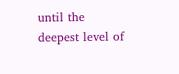until the deepest level of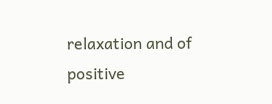relaxation and of positive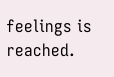feelings is reached.